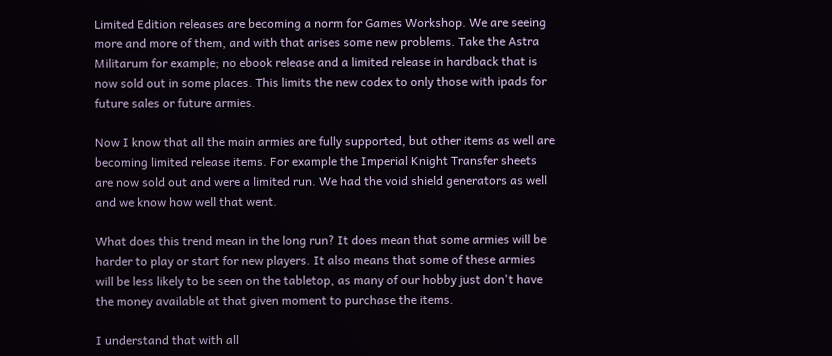Limited Edition releases are becoming a norm for Games Workshop. We are seeing more and more of them, and with that arises some new problems. Take the Astra Militarum for example; no ebook release and a limited release in hardback that is now sold out in some places. This limits the new codex to only those with ipads for future sales or future armies.

Now I know that all the main armies are fully supported, but other items as well are becoming limited release items. For example the Imperial Knight Transfer sheets are now sold out and were a limited run. We had the void shield generators as well and we know how well that went.

What does this trend mean in the long run? It does mean that some armies will be harder to play or start for new players. It also means that some of these armies will be less likely to be seen on the tabletop, as many of our hobby just don't have the money available at that given moment to purchase the items.

I understand that with all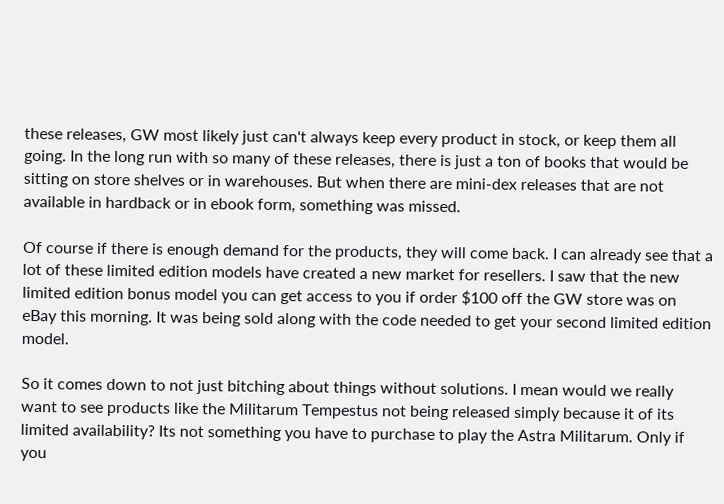these releases, GW most likely just can't always keep every product in stock, or keep them all going. In the long run with so many of these releases, there is just a ton of books that would be sitting on store shelves or in warehouses. But when there are mini-dex releases that are not available in hardback or in ebook form, something was missed.

Of course if there is enough demand for the products, they will come back. I can already see that a lot of these limited edition models have created a new market for resellers. I saw that the new limited edition bonus model you can get access to you if order $100 off the GW store was on eBay this morning. It was being sold along with the code needed to get your second limited edition model.

So it comes down to not just bitching about things without solutions. I mean would we really want to see products like the Militarum Tempestus not being released simply because it of its limited availability? Its not something you have to purchase to play the Astra Militarum. Only if you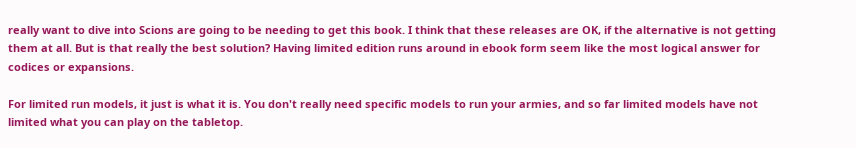really want to dive into Scions are going to be needing to get this book. I think that these releases are OK, if the alternative is not getting them at all. But is that really the best solution? Having limited edition runs around in ebook form seem like the most logical answer for codices or expansions.

For limited run models, it just is what it is. You don't really need specific models to run your armies, and so far limited models have not limited what you can play on the tabletop.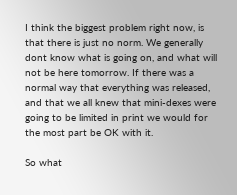I think the biggest problem right now, is that there is just no norm. We generally dont know what is going on, and what will not be here tomorrow. If there was a normal way that everything was released, and that we all knew that mini-dexes were going to be limited in print we would for the most part be OK with it.

So what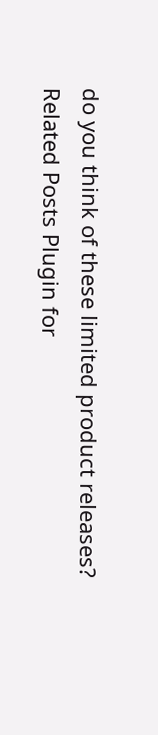do you think of these limited product releases?
Related Posts Plugin for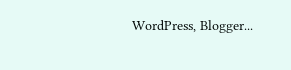WordPress, Blogger...